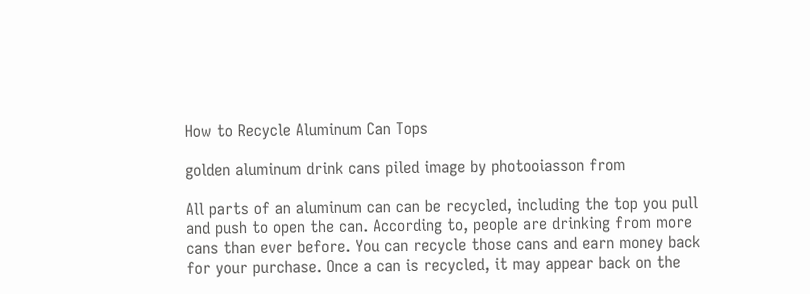How to Recycle Aluminum Can Tops

golden aluminum drink cans piled image by photooiasson from

All parts of an aluminum can can be recycled, including the top you pull and push to open the can. According to, people are drinking from more cans than ever before. You can recycle those cans and earn money back for your purchase. Once a can is recycled, it may appear back on the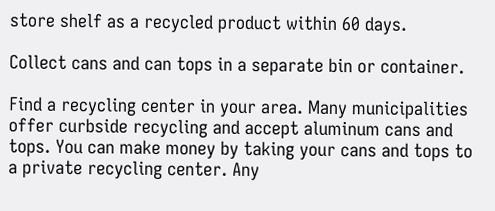store shelf as a recycled product within 60 days.

Collect cans and can tops in a separate bin or container.

Find a recycling center in your area. Many municipalities offer curbside recycling and accept aluminum cans and tops. You can make money by taking your cans and tops to a private recycling center. Any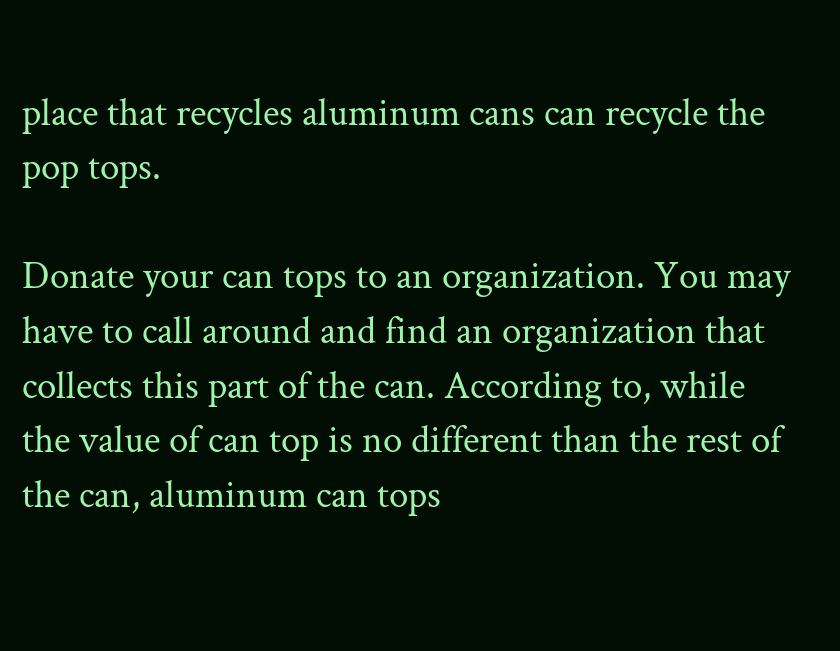place that recycles aluminum cans can recycle the pop tops.

Donate your can tops to an organization. You may have to call around and find an organization that collects this part of the can. According to, while the value of can top is no different than the rest of the can, aluminum can tops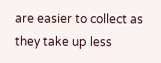are easier to collect as they take up less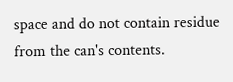space and do not contain residue from the can's contents.